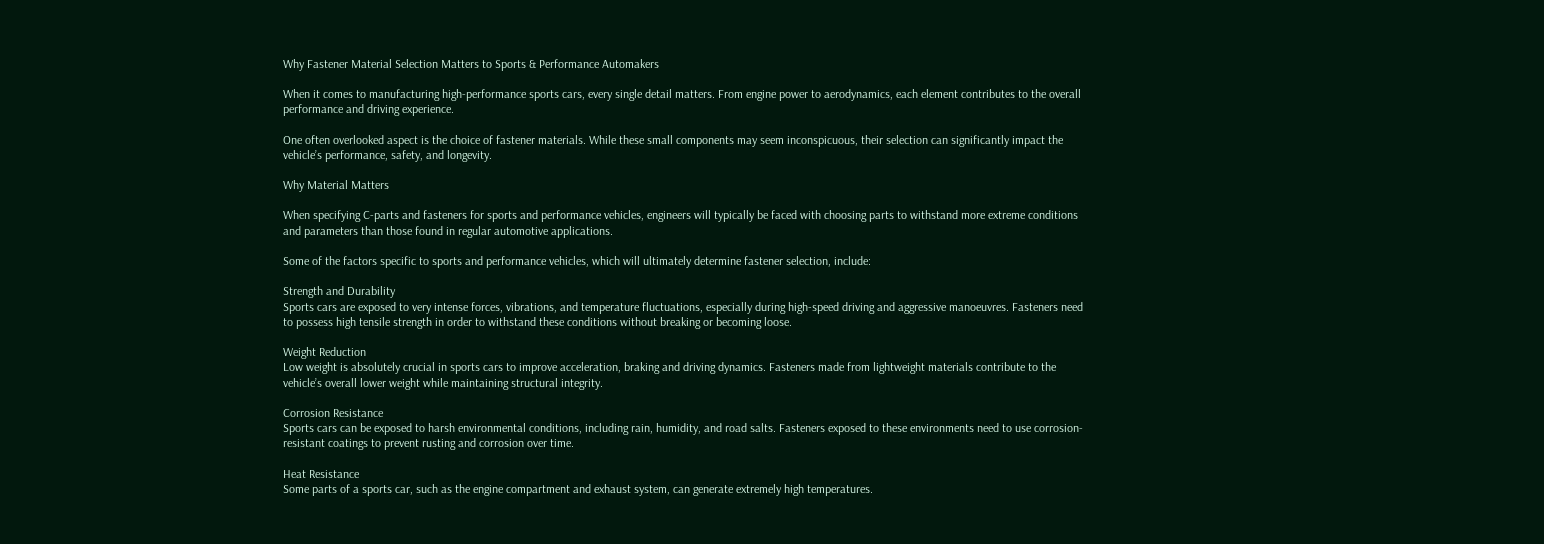Why Fastener Material Selection Matters to Sports & Performance Automakers

When it comes to manufacturing high-performance sports cars, every single detail matters. From engine power to aerodynamics, each element contributes to the overall performance and driving experience.

One often overlooked aspect is the choice of fastener materials. While these small components may seem inconspicuous, their selection can significantly impact the vehicle’s performance, safety, and longevity.

Why Material Matters

When specifying C-parts and fasteners for sports and performance vehicles, engineers will typically be faced with choosing parts to withstand more extreme conditions and parameters than those found in regular automotive applications.

Some of the factors specific to sports and performance vehicles, which will ultimately determine fastener selection, include:

Strength and Durability
Sports cars are exposed to very intense forces, vibrations, and temperature fluctuations, especially during high-speed driving and aggressive manoeuvres. Fasteners need to possess high tensile strength in order to withstand these conditions without breaking or becoming loose.

Weight Reduction
Low weight is absolutely crucial in sports cars to improve acceleration, braking and driving dynamics. Fasteners made from lightweight materials contribute to the vehicle’s overall lower weight while maintaining structural integrity.

Corrosion Resistance
Sports cars can be exposed to harsh environmental conditions, including rain, humidity, and road salts. Fasteners exposed to these environments need to use corrosion-resistant coatings to prevent rusting and corrosion over time.

Heat Resistance
Some parts of a sports car, such as the engine compartment and exhaust system, can generate extremely high temperatures.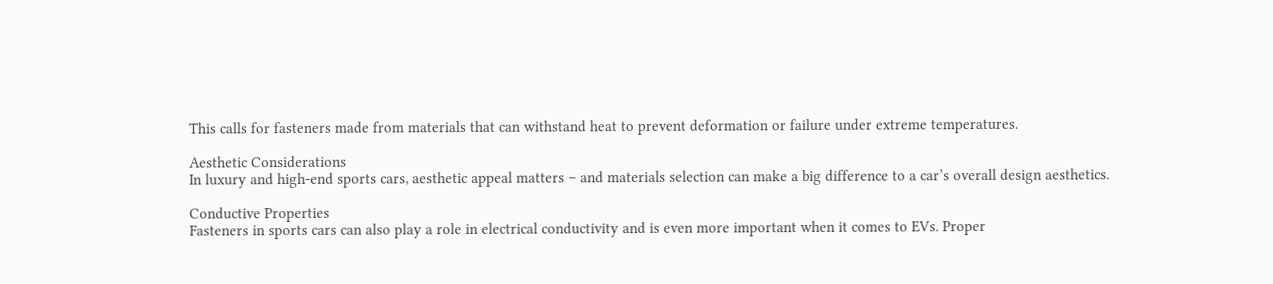This calls for fasteners made from materials that can withstand heat to prevent deformation or failure under extreme temperatures.

Aesthetic Considerations
In luxury and high-end sports cars, aesthetic appeal matters – and materials selection can make a big difference to a car’s overall design aesthetics.

Conductive Properties
Fasteners in sports cars can also play a role in electrical conductivity and is even more important when it comes to EVs. Proper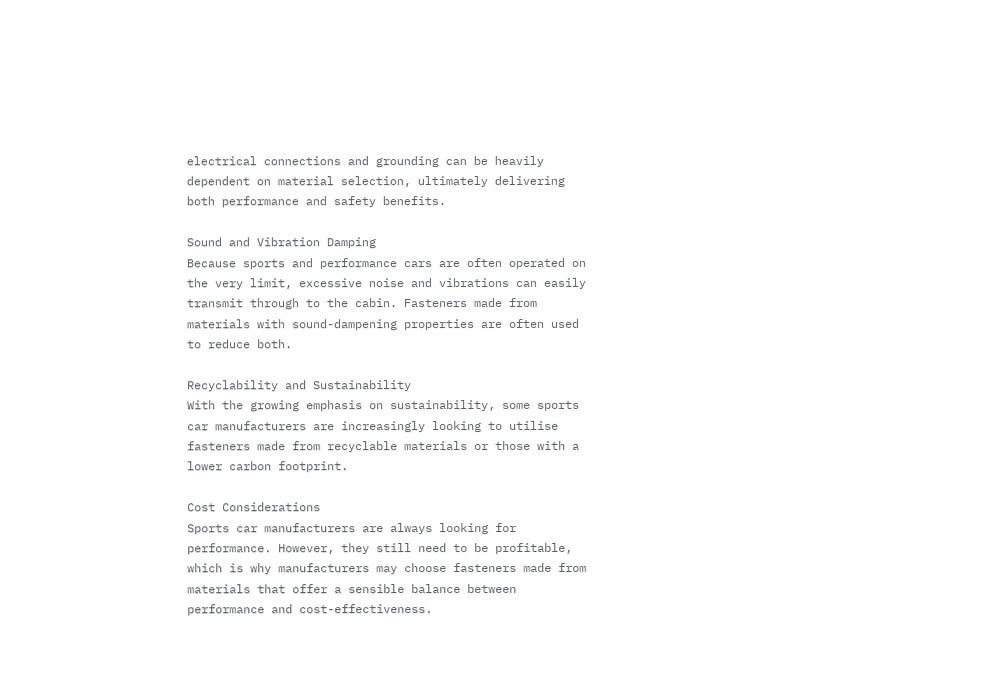electrical connections and grounding can be heavily dependent on material selection, ultimately delivering both performance and safety benefits.

Sound and Vibration Damping
Because sports and performance cars are often operated on the very limit, excessive noise and vibrations can easily transmit through to the cabin. Fasteners made from materials with sound-dampening properties are often used to reduce both.

Recyclability and Sustainability
With the growing emphasis on sustainability, some sports car manufacturers are increasingly looking to utilise fasteners made from recyclable materials or those with a lower carbon footprint.

Cost Considerations
Sports car manufacturers are always looking for performance. However, they still need to be profitable, which is why manufacturers may choose fasteners made from materials that offer a sensible balance between performance and cost-effectiveness.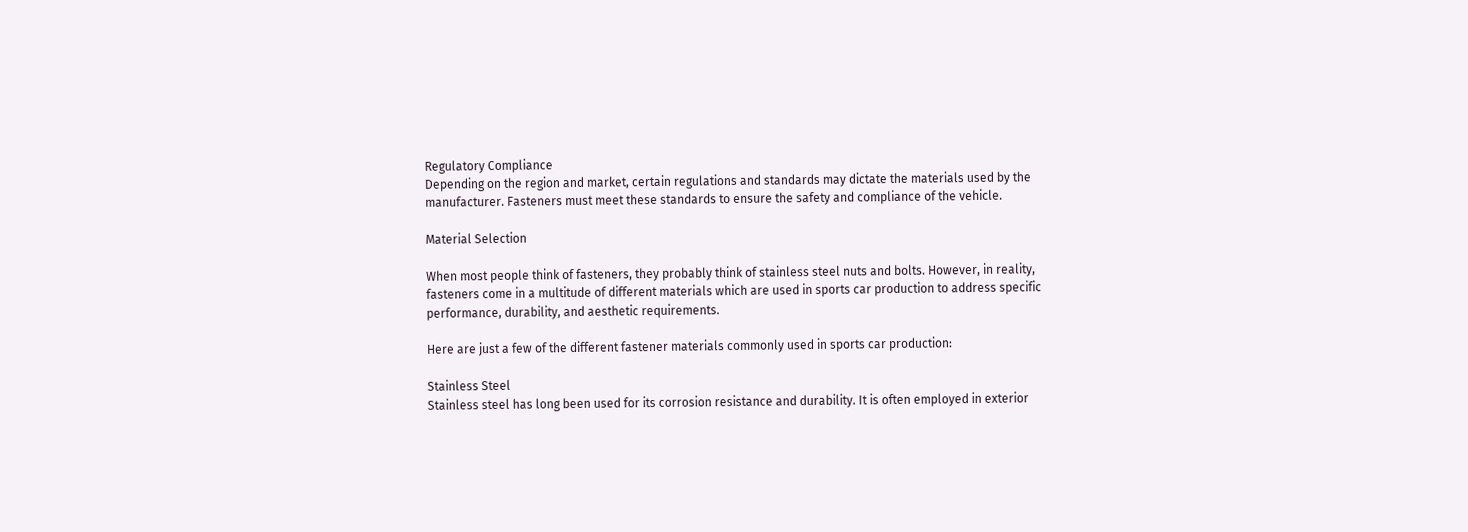Regulatory Compliance
Depending on the region and market, certain regulations and standards may dictate the materials used by the manufacturer. Fasteners must meet these standards to ensure the safety and compliance of the vehicle.

Material Selection

When most people think of fasteners, they probably think of stainless steel nuts and bolts. However, in reality, fasteners come in a multitude of different materials which are used in sports car production to address specific performance, durability, and aesthetic requirements.

Here are just a few of the different fastener materials commonly used in sports car production:

Stainless Steel
Stainless steel has long been used for its corrosion resistance and durability. It is often employed in exterior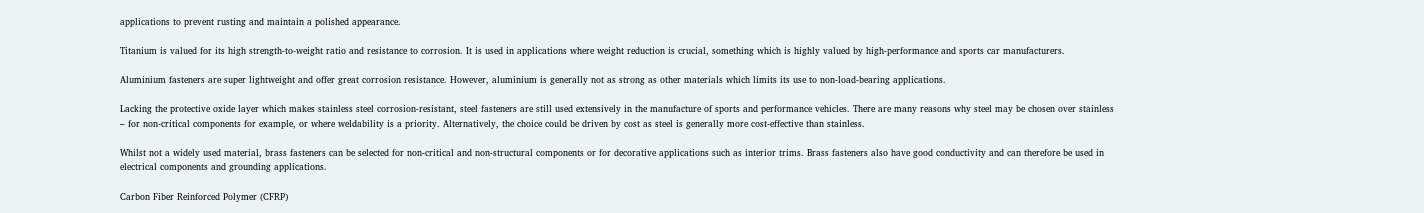applications to prevent rusting and maintain a polished appearance.

Titanium is valued for its high strength-to-weight ratio and resistance to corrosion. It is used in applications where weight reduction is crucial, something which is highly valued by high-performance and sports car manufacturers.

Aluminium fasteners are super lightweight and offer great corrosion resistance. However, aluminium is generally not as strong as other materials which limits its use to non-load-bearing applications.

Lacking the protective oxide layer which makes stainless steel corrosion-resistant, steel fasteners are still used extensively in the manufacture of sports and performance vehicles. There are many reasons why steel may be chosen over stainless – for non-critical components for example, or where weldability is a priority. Alternatively, the choice could be driven by cost as steel is generally more cost-effective than stainless.

Whilst not a widely used material, brass fasteners can be selected for non-critical and non-structural components or for decorative applications such as interior trims. Brass fasteners also have good conductivity and can therefore be used in electrical components and grounding applications.

Carbon Fiber Reinforced Polymer (CFRP)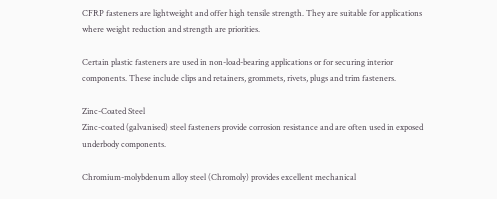CFRP fasteners are lightweight and offer high tensile strength. They are suitable for applications where weight reduction and strength are priorities.

Certain plastic fasteners are used in non-load-bearing applications or for securing interior components. These include clips and retainers, grommets, rivets, plugs and trim fasteners.

Zinc-Coated Steel
Zinc-coated (galvanised) steel fasteners provide corrosion resistance and are often used in exposed underbody components.

Chromium-molybdenum alloy steel (Chromoly) provides excellent mechanical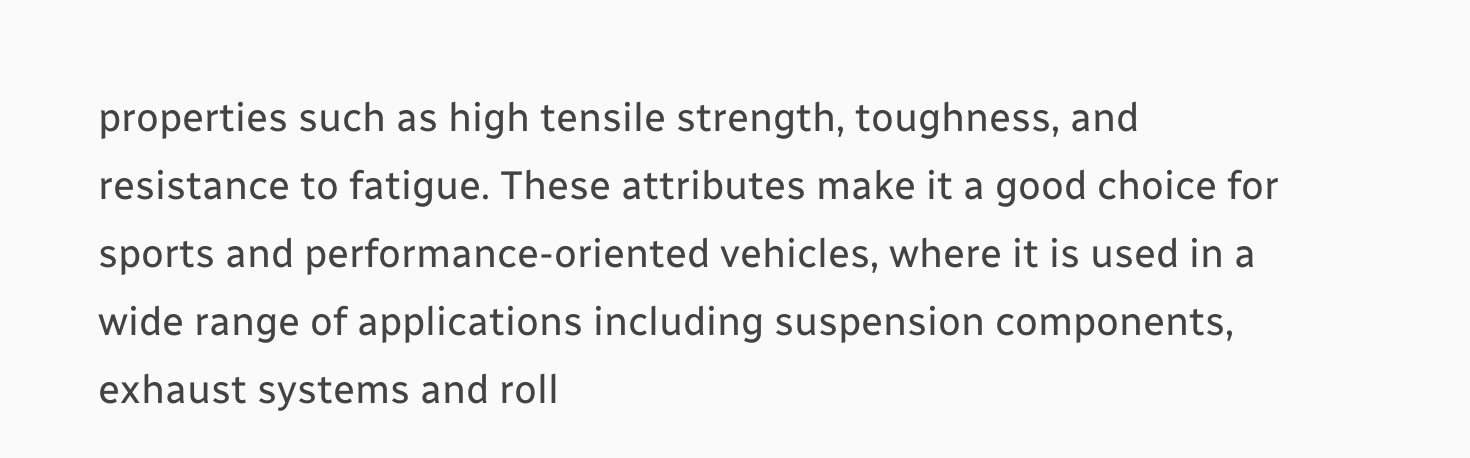properties such as high tensile strength, toughness, and resistance to fatigue. These attributes make it a good choice for sports and performance-oriented vehicles, where it is used in a wide range of applications including suspension components, exhaust systems and roll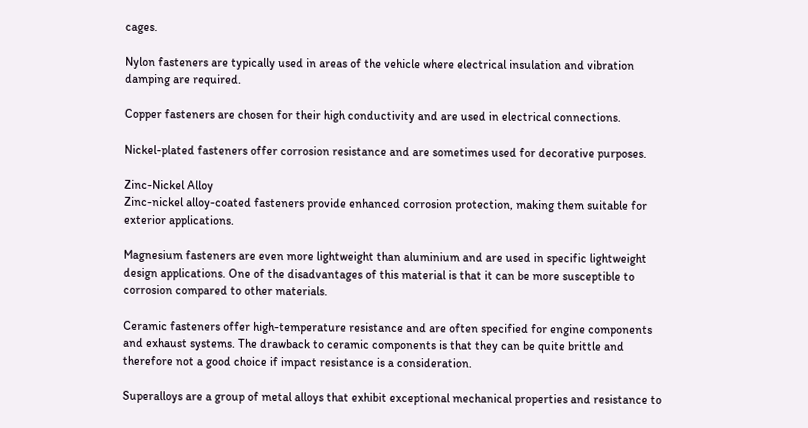cages.

Nylon fasteners are typically used in areas of the vehicle where electrical insulation and vibration damping are required.

Copper fasteners are chosen for their high conductivity and are used in electrical connections.

Nickel-plated fasteners offer corrosion resistance and are sometimes used for decorative purposes.

Zinc-Nickel Alloy
Zinc-nickel alloy-coated fasteners provide enhanced corrosion protection, making them suitable for exterior applications.

Magnesium fasteners are even more lightweight than aluminium and are used in specific lightweight design applications. One of the disadvantages of this material is that it can be more susceptible to corrosion compared to other materials.

Ceramic fasteners offer high-temperature resistance and are often specified for engine components and exhaust systems. The drawback to ceramic components is that they can be quite brittle and therefore not a good choice if impact resistance is a consideration.

Superalloys are a group of metal alloys that exhibit exceptional mechanical properties and resistance to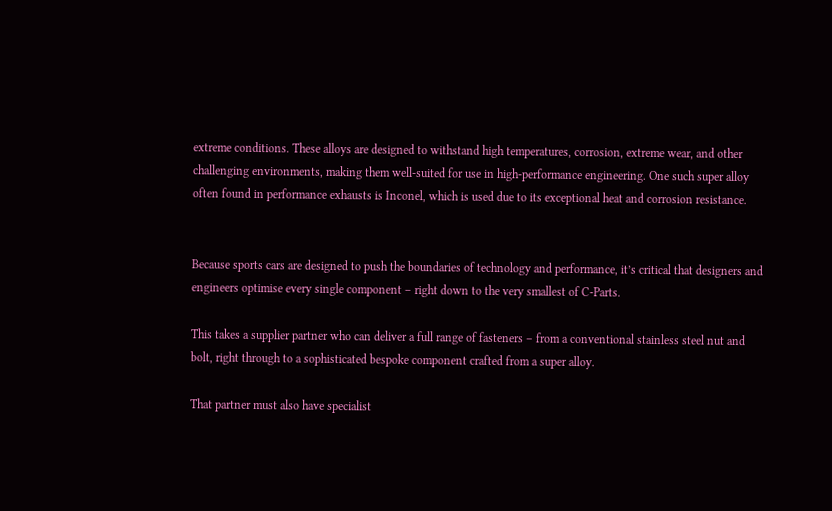extreme conditions. These alloys are designed to withstand high temperatures, corrosion, extreme wear, and other challenging environments, making them well-suited for use in high-performance engineering. One such super alloy often found in performance exhausts is Inconel, which is used due to its exceptional heat and corrosion resistance.


Because sports cars are designed to push the boundaries of technology and performance, it’s critical that designers and engineers optimise every single component – right down to the very smallest of C-Parts.

This takes a supplier partner who can deliver a full range of fasteners – from a conventional stainless steel nut and bolt, right through to a sophisticated bespoke component crafted from a super alloy.

That partner must also have specialist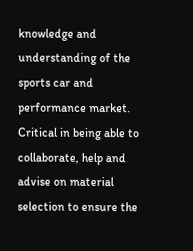knowledge and understanding of the sports car and performance market. Critical in being able to collaborate, help and advise on material selection to ensure the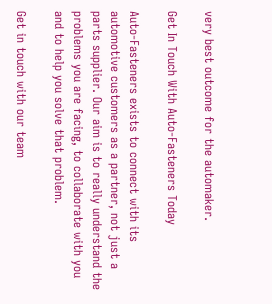very best outcome for the automaker.

Get In Touch With Auto-Fasteners Today

Auto-Fasteners exists to connect with its automotive customers as a partner, not just a parts supplier. Our aim is to really understand the problems you are facing, to collaborate with you and to help you solve that problem.

Get in touch with our team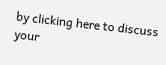by clicking here to discuss your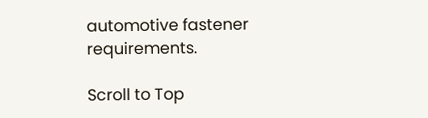automotive fastener requirements.

Scroll to Top